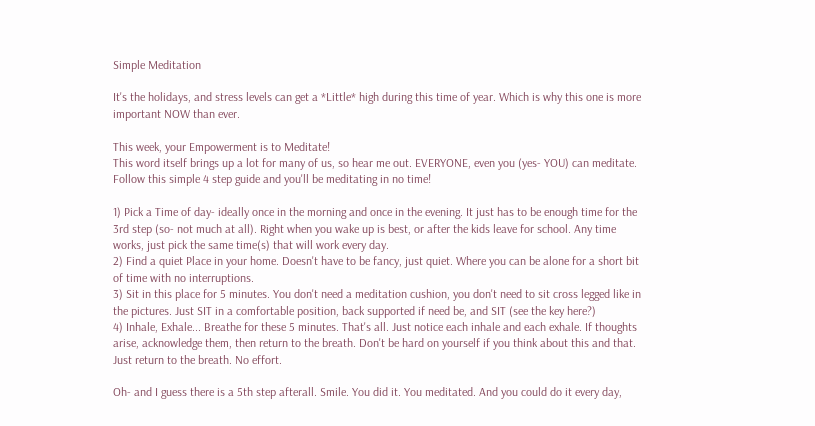Simple Meditation

It's the holidays, and stress levels can get a *Little* high during this time of year. Which is why this one is more important NOW than ever.

This week, your Empowerment is to Meditate!
This word itself brings up a lot for many of us, so hear me out. EVERYONE, even you (yes- YOU) can meditate. Follow this simple 4 step guide and you'll be meditating in no time!

1) Pick a Time of day- ideally once in the morning and once in the evening. It just has to be enough time for the 3rd step (so- not much at all). Right when you wake up is best, or after the kids leave for school. Any time works, just pick the same time(s) that will work every day.
2) Find a quiet Place in your home. Doesn't have to be fancy, just quiet. Where you can be alone for a short bit of time with no interruptions.
3) Sit in this place for 5 minutes. You don't need a meditation cushion, you don't need to sit cross legged like in the pictures. Just SIT in a comfortable position, back supported if need be, and SIT (see the key here?)
4) Inhale, Exhale... Breathe for these 5 minutes. That's all. Just notice each inhale and each exhale. If thoughts arise, acknowledge them, then return to the breath. Don't be hard on yourself if you think about this and that. Just return to the breath. No effort.

Oh- and I guess there is a 5th step afterall. Smile. You did it. You meditated. And you could do it every day,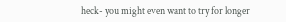heck- you might even want to try for longer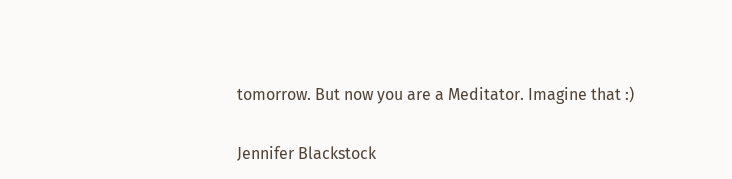tomorrow. But now you are a Meditator. Imagine that :)

Jennifer Blackstock